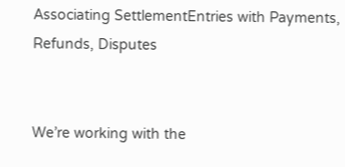Associating SettlementEntries with Payments, Refunds, Disputes


We’re working with the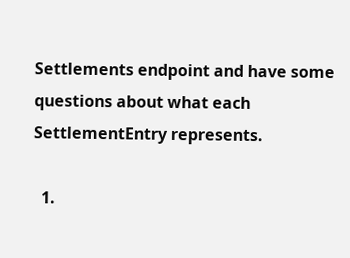Settlements endpoint and have some questions about what each SettlementEntry represents.

  1.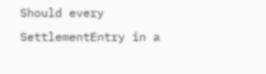Should every SettlementEntry in a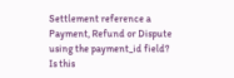Settlement reference a Payment, Refund or Dispute using the payment_id field? Is this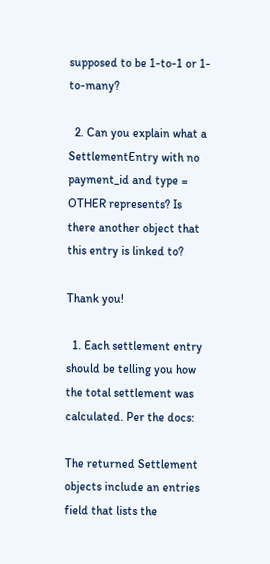supposed to be 1-to-1 or 1-to-many?

  2. Can you explain what a SettlementEntry with no payment_id and type = OTHER represents? Is there another object that this entry is linked to?

Thank you!

  1. Each settlement entry should be telling you how the total settlement was calculated. Per the docs:

The returned Settlement objects include an entries field that lists the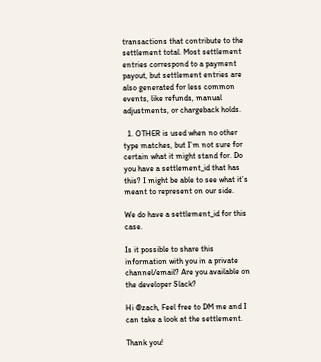transactions that contribute to the settlement total. Most settlement entries correspond to a payment payout, but settlement entries are also generated for less common events, like refunds, manual adjustments, or chargeback holds.

  1. OTHER is used when no other type matches, but I’m not sure for certain what it might stand for. Do you have a settlement_id that has this? I might be able to see what it’s meant to represent on our side.

We do have a settlement_id for this case.

Is it possible to share this information with you in a private channel/email? Are you available on the developer Slack?

Hi @zach, Feel free to DM me and I can take a look at the settlement.

Thank you!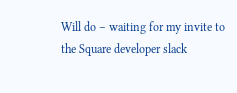Will do – waiting for my invite to the Square developer slack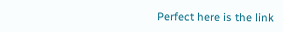Perfect here is the link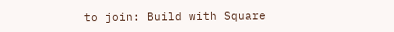to join: Build with Square